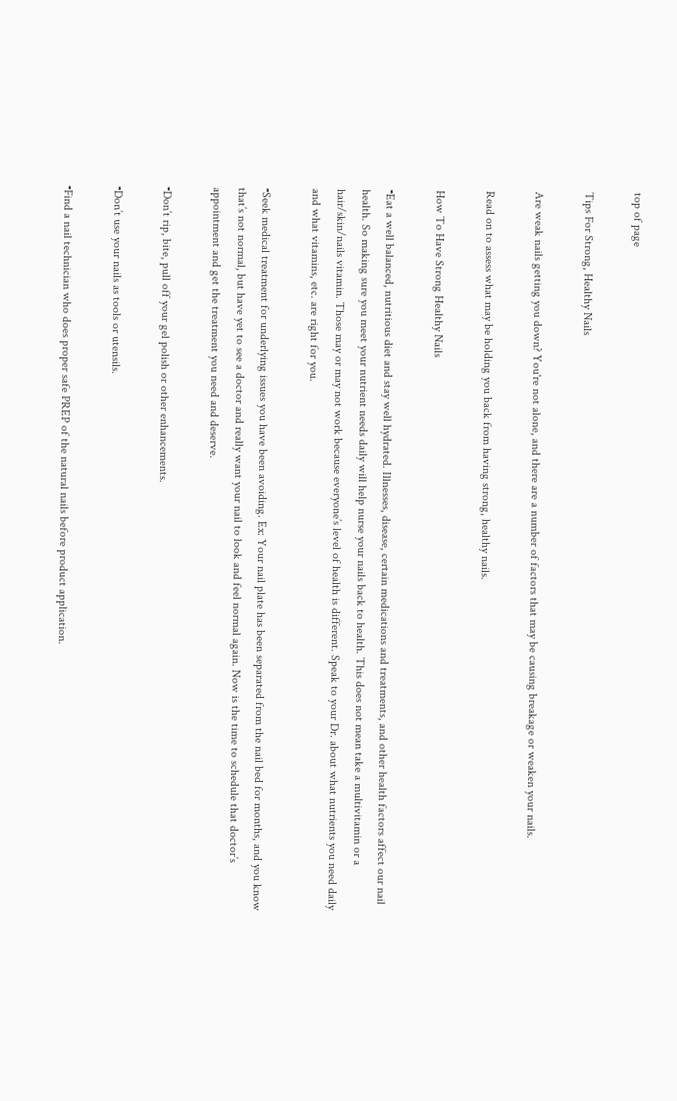top of page

Tips For Strong, Healthy Nails

Are weak nails getting you down? You're not alone, and there are a number of factors that may be causing breakage or weaken your nails.

Read on to assess what may be holding you back from having strong, healthy nails.

How To Have Strong Healthy Nails

⁃Eat a well balanced, nutritious diet and stay well hydrated. Illnesses, disease, certain medications and treatments, and other health factors affect our nail health. So making sure you meet your nutrient needs daily will help nurse your nails back to health. This does not mean take a multivitamin or a hair/skin/nails vitamin. Those may or may not work because everyone’s level of health is different. Speak to your Dr. about what nutrients you need daily and what vitamins, etc. are right for you.

⁃Seek medical treatment for underlying issues you have been avoiding. Ex: Your nail plate has been separated from the nail bed for months, and you know that’s not normal, but have yet to see a doctor and really want your nail to look and feel normal again. Now is the time to schedule that doctor’s appointment and get the treatment you need and deserve.

⁃Don’t rip, bite, pull off your gel polish or other enhancements.

⁃Don’t use your nails as tools or utensils.

⁃Find a nail technician who does proper safe PREP of the natural nails before product application.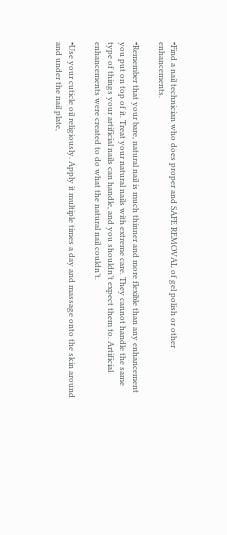⁃Find a nail technician who does proper and SAFE REMOVAL of gel polish or other enhancements.

⁃Remember that your bare, natural nail is much thinner and more flexible than any enhancement you put on top of it. Treat your natural nails with extreme care. They cannot handle the same type of things your artificial nails can handle, and you shouldn’t expect them to. Artificial enhancements were created to do what the natural nail couldn’t.

⁃Use your cuticle oil religiously. Apply it multiple times a day and massage onto the skin around and under the nail plate,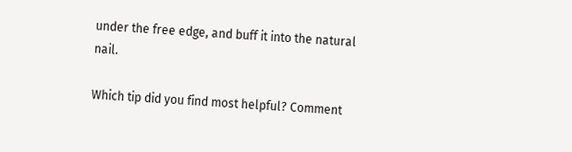under the free edge, and buff it into the natural nail.

Which tip did you find most helpful? Comment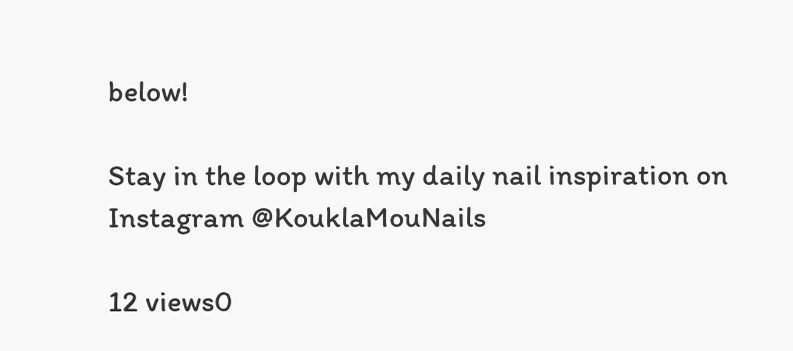below!

Stay in the loop with my daily nail inspiration on Instagram @KouklaMouNails

12 views0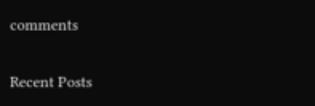comments

Recent Posts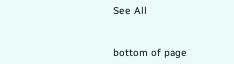See All


bottom of page